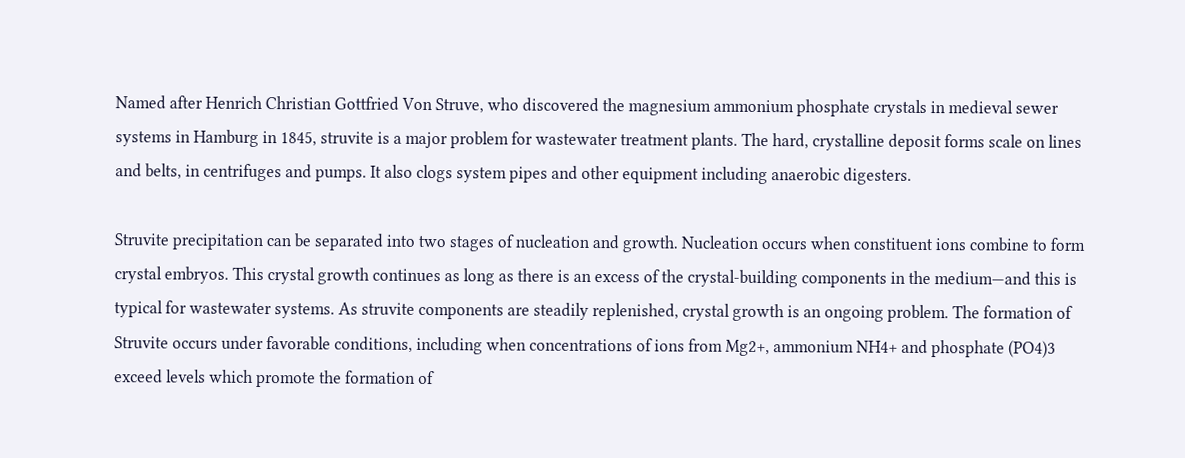Named after Henrich Christian Gottfried Von Struve, who discovered the magnesium ammonium phosphate crystals in medieval sewer systems in Hamburg in 1845, struvite is a major problem for wastewater treatment plants. The hard, crystalline deposit forms scale on lines and belts, in centrifuges and pumps. It also clogs system pipes and other equipment including anaerobic digesters.

Struvite precipitation can be separated into two stages of nucleation and growth. Nucleation occurs when constituent ions combine to form crystal embryos. This crystal growth continues as long as there is an excess of the crystal-building components in the medium—and this is typical for wastewater systems. As struvite components are steadily replenished, crystal growth is an ongoing problem. The formation of Struvite occurs under favorable conditions, including when concentrations of ions from Mg2+, ammonium NH4+ and phosphate (PO4)3 exceed levels which promote the formation of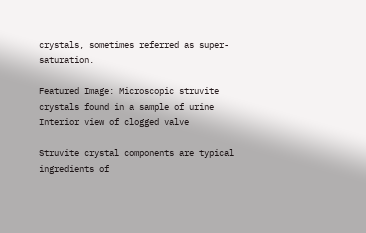crystals, sometimes referred as super-saturation.

Featured Image: Microscopic struvite crystals found in a sample of urine
Interior view of clogged valve

Struvite crystal components are typical ingredients of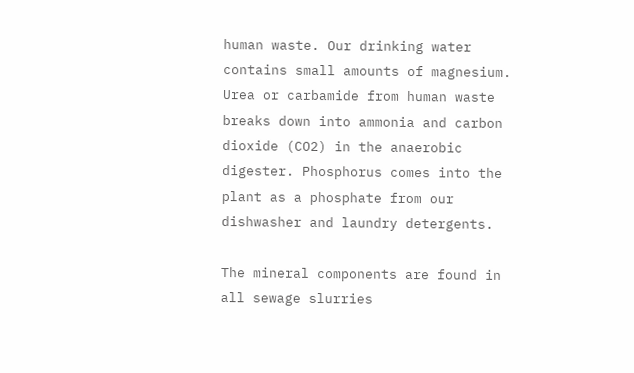human waste. Our drinking water contains small amounts of magnesium. Urea or carbamide from human waste breaks down into ammonia and carbon dioxide (CO2) in the anaerobic digester. Phosphorus comes into the plant as a phosphate from our dishwasher and laundry detergents.

The mineral components are found in all sewage slurries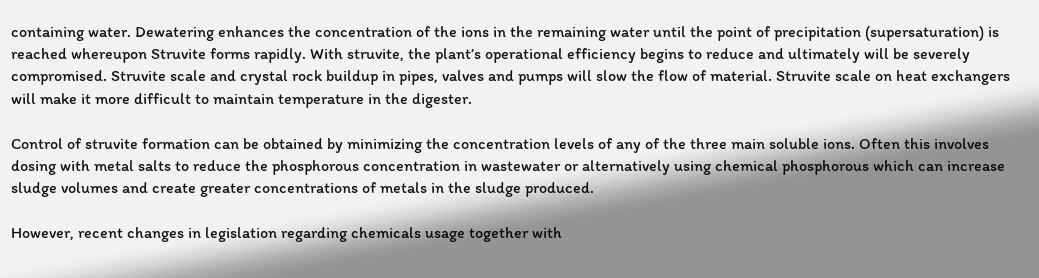containing water. Dewatering enhances the concentration of the ions in the remaining water until the point of precipitation (supersaturation) is reached whereupon Struvite forms rapidly. With struvite, the plant’s operational efficiency begins to reduce and ultimately will be severely compromised. Struvite scale and crystal rock buildup in pipes, valves and pumps will slow the flow of material. Struvite scale on heat exchangers will make it more difficult to maintain temperature in the digester.

Control of struvite formation can be obtained by minimizing the concentration levels of any of the three main soluble ions. Often this involves dosing with metal salts to reduce the phosphorous concentration in wastewater or alternatively using chemical phosphorous which can increase sludge volumes and create greater concentrations of metals in the sludge produced.

However, recent changes in legislation regarding chemicals usage together with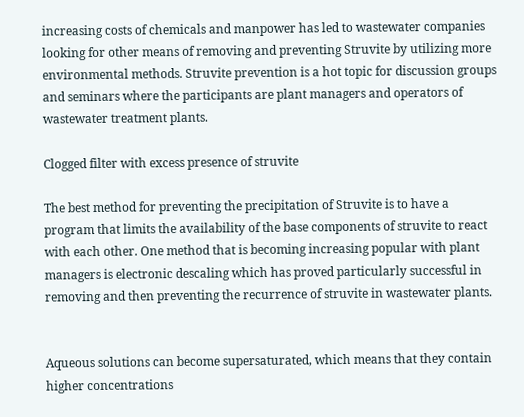increasing costs of chemicals and manpower has led to wastewater companies looking for other means of removing and preventing Struvite by utilizing more environmental methods. Struvite prevention is a hot topic for discussion groups and seminars where the participants are plant managers and operators of wastewater treatment plants.

Clogged filter with excess presence of struvite

The best method for preventing the precipitation of Struvite is to have a program that limits the availability of the base components of struvite to react with each other. One method that is becoming increasing popular with plant managers is electronic descaling which has proved particularly successful in removing and then preventing the recurrence of struvite in wastewater plants.


Aqueous solutions can become supersaturated, which means that they contain higher concentrations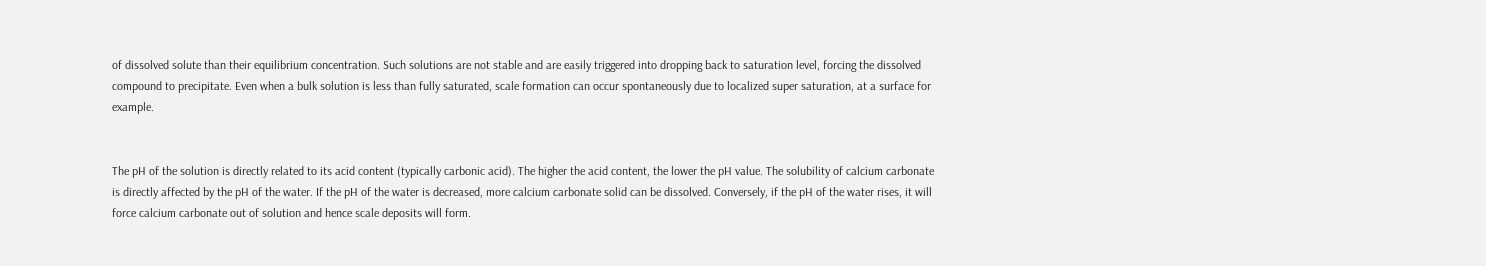of dissolved solute than their equilibrium concentration. Such solutions are not stable and are easily triggered into dropping back to saturation level, forcing the dissolved compound to precipitate. Even when a bulk solution is less than fully saturated, scale formation can occur spontaneously due to localized super saturation, at a surface for example.


The pH of the solution is directly related to its acid content (typically carbonic acid). The higher the acid content, the lower the pH value. The solubility of calcium carbonate is directly affected by the pH of the water. If the pH of the water is decreased, more calcium carbonate solid can be dissolved. Conversely, if the pH of the water rises, it will force calcium carbonate out of solution and hence scale deposits will form.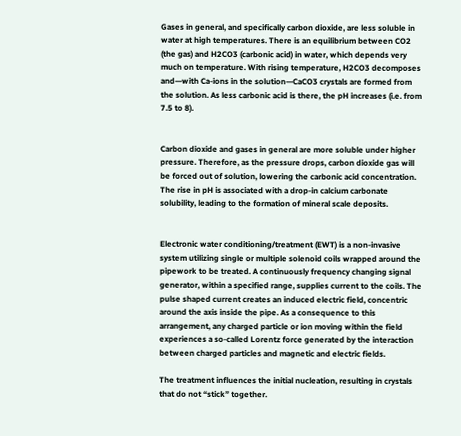Gases in general, and specifically carbon dioxide, are less soluble in water at high temperatures. There is an equilibrium between CO2 (the gas) and H2CO3 (carbonic acid) in water, which depends very much on temperature. With rising temperature, H2CO3 decomposes and—with Ca-ions in the solution—CaCO3 crystals are formed from the solution. As less carbonic acid is there, the pH increases (i.e. from 7.5 to 8).


Carbon dioxide and gases in general are more soluble under higher pressure. Therefore, as the pressure drops, carbon dioxide gas will be forced out of solution, lowering the carbonic acid concentration. The rise in pH is associated with a drop-in calcium carbonate solubility, leading to the formation of mineral scale deposits.


Electronic water conditioning/treatment (EWT) is a non-invasive system utilizing single or multiple solenoid coils wrapped around the pipework to be treated. A continuously frequency changing signal generator, within a specified range, supplies current to the coils. The pulse shaped current creates an induced electric field, concentric around the axis inside the pipe. As a consequence to this arrangement, any charged particle or ion moving within the field experiences a so-called Lorentz force generated by the interaction between charged particles and magnetic and electric fields.

The treatment influences the initial nucleation, resulting in crystals that do not “stick” together.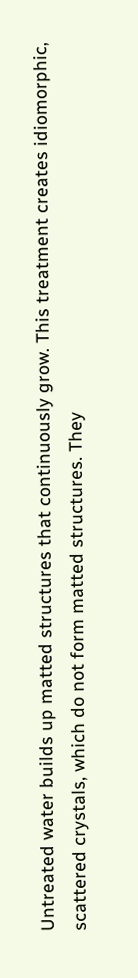Untreated water builds up matted structures that continuously grow. This treatment creates idiomorphic, scattered crystals, which do not form matted structures. They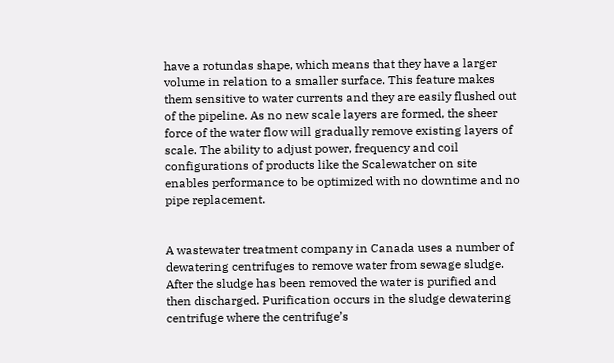have a rotundas shape, which means that they have a larger volume in relation to a smaller surface. This feature makes them sensitive to water currents and they are easily flushed out of the pipeline. As no new scale layers are formed, the sheer force of the water flow will gradually remove existing layers of scale. The ability to adjust power, frequency and coil configurations of products like the Scalewatcher on site enables performance to be optimized with no downtime and no pipe replacement.


A wastewater treatment company in Canada uses a number of dewatering centrifuges to remove water from sewage sludge. After the sludge has been removed the water is purified and then discharged. Purification occurs in the sludge dewatering centrifuge where the centrifuge’s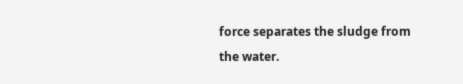force separates the sludge from the water.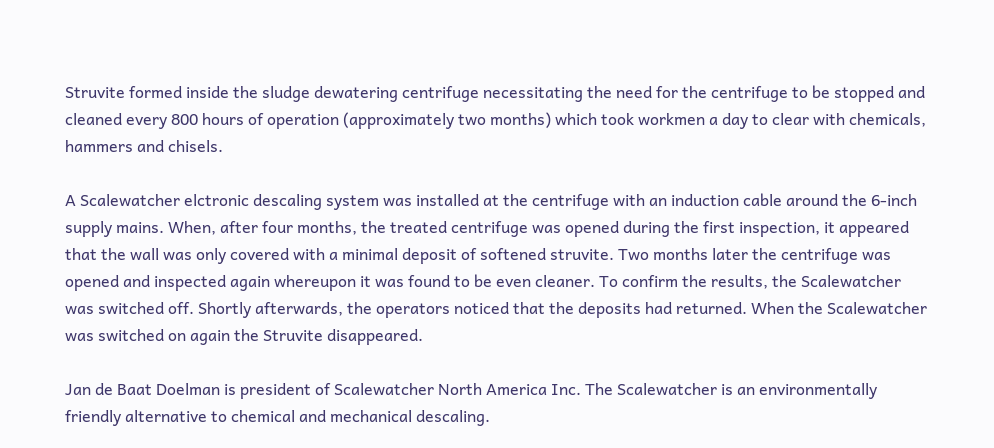Struvite formed inside the sludge dewatering centrifuge necessitating the need for the centrifuge to be stopped and cleaned every 800 hours of operation (approximately two months) which took workmen a day to clear with chemicals, hammers and chisels.

A Scalewatcher elctronic descaling system was installed at the centrifuge with an induction cable around the 6-inch supply mains. When, after four months, the treated centrifuge was opened during the first inspection, it appeared that the wall was only covered with a minimal deposit of softened struvite. Two months later the centrifuge was opened and inspected again whereupon it was found to be even cleaner. To confirm the results, the Scalewatcher was switched off. Shortly afterwards, the operators noticed that the deposits had returned. When the Scalewatcher was switched on again the Struvite disappeared.

Jan de Baat Doelman is president of Scalewatcher North America Inc. The Scalewatcher is an environmentally friendly alternative to chemical and mechanical descaling.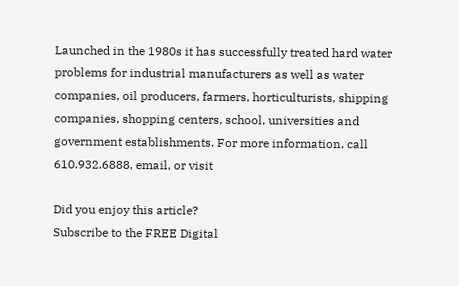Launched in the 1980s it has successfully treated hard water problems for industrial manufacturers as well as water companies, oil producers, farmers, horticulturists, shipping companies, shopping centers, school, universities and government establishments. For more information, call 610.932.6888, email, or visit

Did you enjoy this article?
Subscribe to the FREE Digital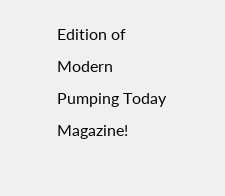Edition of Modern Pumping Today Magazine!